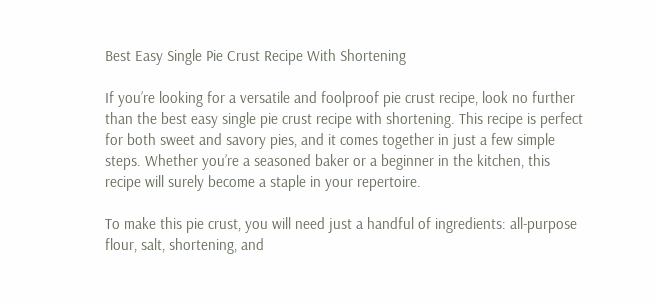Best Easy Single Pie Crust Recipe With Shortening

If you’re looking for a versatile and foolproof pie crust recipe, look no further than the best easy single pie crust recipe with shortening. This recipe is perfect for both sweet and savory pies, and it comes together in just a few simple steps. Whether you’re a seasoned baker or a beginner in the kitchen, this recipe will surely become a staple in your repertoire.

To make this pie crust, you will need just a handful of ingredients: all-purpose flour, salt, shortening, and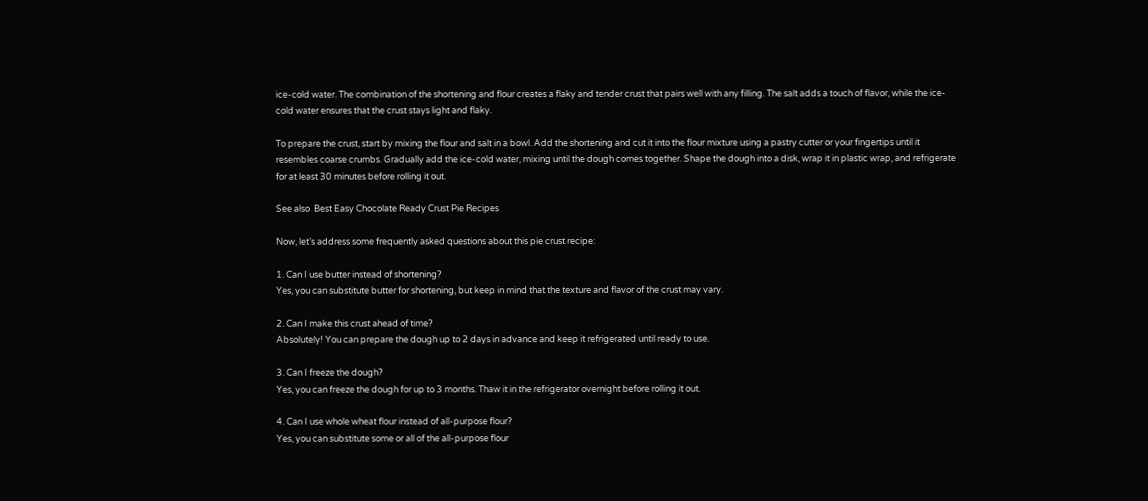ice-cold water. The combination of the shortening and flour creates a flaky and tender crust that pairs well with any filling. The salt adds a touch of flavor, while the ice-cold water ensures that the crust stays light and flaky.

To prepare the crust, start by mixing the flour and salt in a bowl. Add the shortening and cut it into the flour mixture using a pastry cutter or your fingertips until it resembles coarse crumbs. Gradually add the ice-cold water, mixing until the dough comes together. Shape the dough into a disk, wrap it in plastic wrap, and refrigerate for at least 30 minutes before rolling it out.

See also  Best Easy Chocolate Ready Crust Pie Recipes

Now, let’s address some frequently asked questions about this pie crust recipe:

1. Can I use butter instead of shortening?
Yes, you can substitute butter for shortening, but keep in mind that the texture and flavor of the crust may vary.

2. Can I make this crust ahead of time?
Absolutely! You can prepare the dough up to 2 days in advance and keep it refrigerated until ready to use.

3. Can I freeze the dough?
Yes, you can freeze the dough for up to 3 months. Thaw it in the refrigerator overnight before rolling it out.

4. Can I use whole wheat flour instead of all-purpose flour?
Yes, you can substitute some or all of the all-purpose flour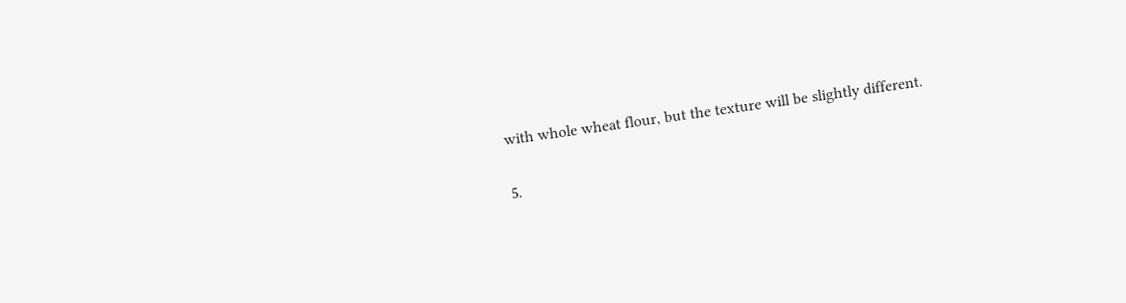with whole wheat flour, but the texture will be slightly different.

5.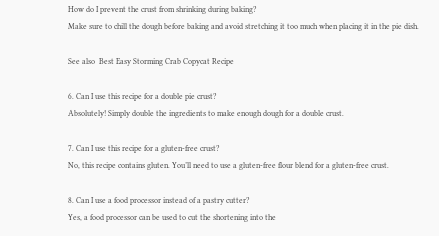How do I prevent the crust from shrinking during baking?
Make sure to chill the dough before baking and avoid stretching it too much when placing it in the pie dish.

See also  Best Easy Storming Crab Copycat Recipe

6. Can I use this recipe for a double pie crust?
Absolutely! Simply double the ingredients to make enough dough for a double crust.

7. Can I use this recipe for a gluten-free crust?
No, this recipe contains gluten. You’ll need to use a gluten-free flour blend for a gluten-free crust.

8. Can I use a food processor instead of a pastry cutter?
Yes, a food processor can be used to cut the shortening into the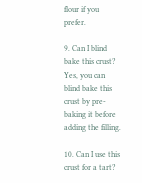flour if you prefer.

9. Can I blind bake this crust?
Yes, you can blind bake this crust by pre-baking it before adding the filling.

10. Can I use this crust for a tart?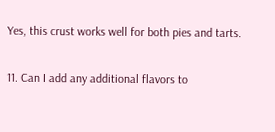Yes, this crust works well for both pies and tarts.

11. Can I add any additional flavors to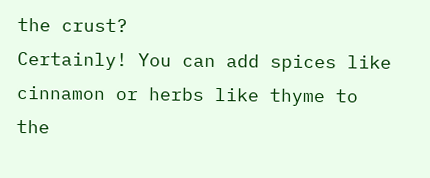the crust?
Certainly! You can add spices like cinnamon or herbs like thyme to the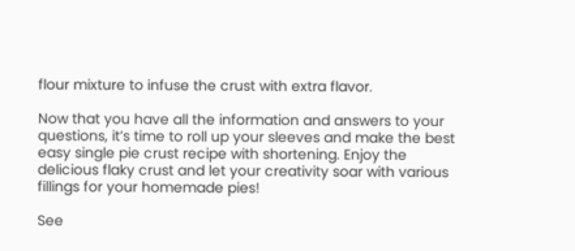flour mixture to infuse the crust with extra flavor.

Now that you have all the information and answers to your questions, it’s time to roll up your sleeves and make the best easy single pie crust recipe with shortening. Enjoy the delicious flaky crust and let your creativity soar with various fillings for your homemade pies!

See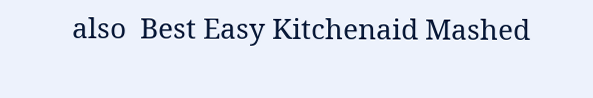also  Best Easy Kitchenaid Mashed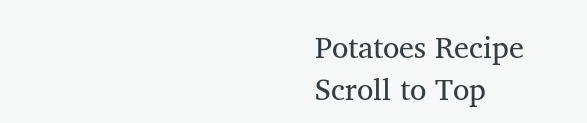Potatoes Recipe
Scroll to Top